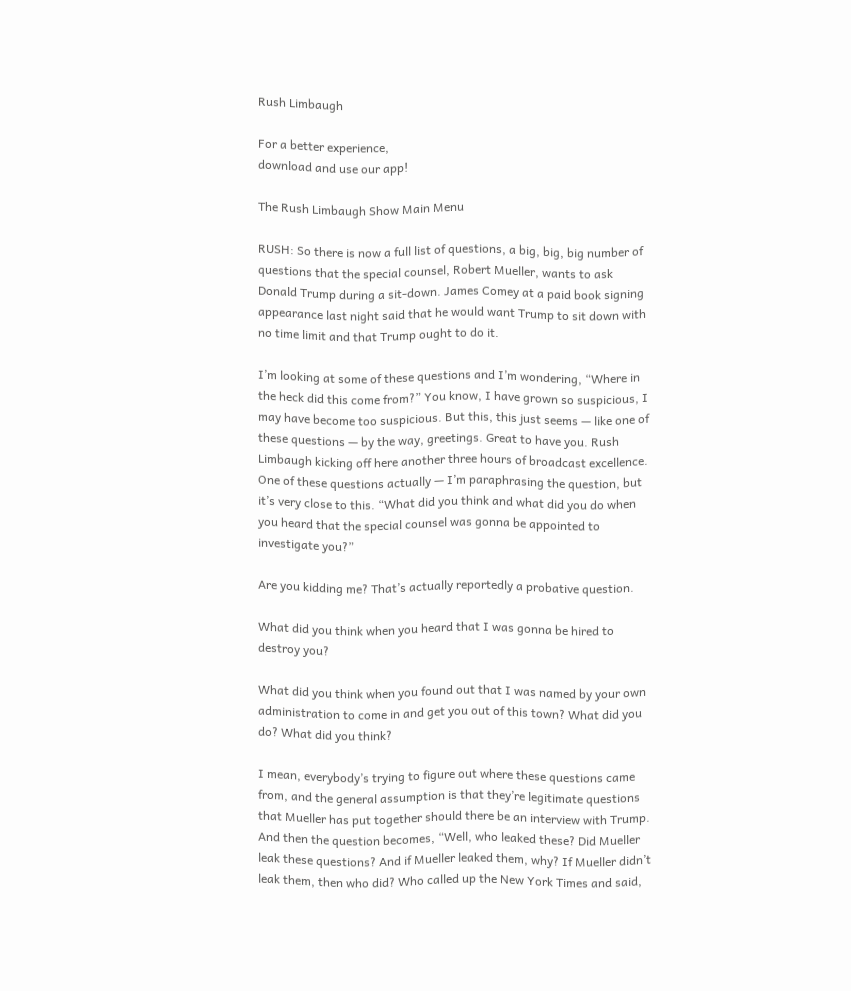Rush Limbaugh

For a better experience,
download and use our app!

The Rush Limbaugh Show Main Menu

RUSH: So there is now a full list of questions, a big, big, big number of questions that the special counsel, Robert Mueller, wants to ask Donald Trump during a sit-down. James Comey at a paid book signing appearance last night said that he would want Trump to sit down with no time limit and that Trump ought to do it.

I’m looking at some of these questions and I’m wondering, “Where in the heck did this come from?” You know, I have grown so suspicious, I may have become too suspicious. But this, this just seems — like one of these questions — by the way, greetings. Great to have you. Rush Limbaugh kicking off here another three hours of broadcast excellence. One of these questions actually — I’m paraphrasing the question, but it’s very close to this. “What did you think and what did you do when you heard that the special counsel was gonna be appointed to investigate you?”

Are you kidding me? That’s actually reportedly a probative question.

What did you think when you heard that I was gonna be hired to destroy you?

What did you think when you found out that I was named by your own administration to come in and get you out of this town? What did you do? What did you think?

I mean, everybody’s trying to figure out where these questions came from, and the general assumption is that they’re legitimate questions that Mueller has put together should there be an interview with Trump. And then the question becomes, “Well, who leaked these? Did Mueller leak these questions? And if Mueller leaked them, why? If Mueller didn’t leak them, then who did? Who called up the New York Times and said,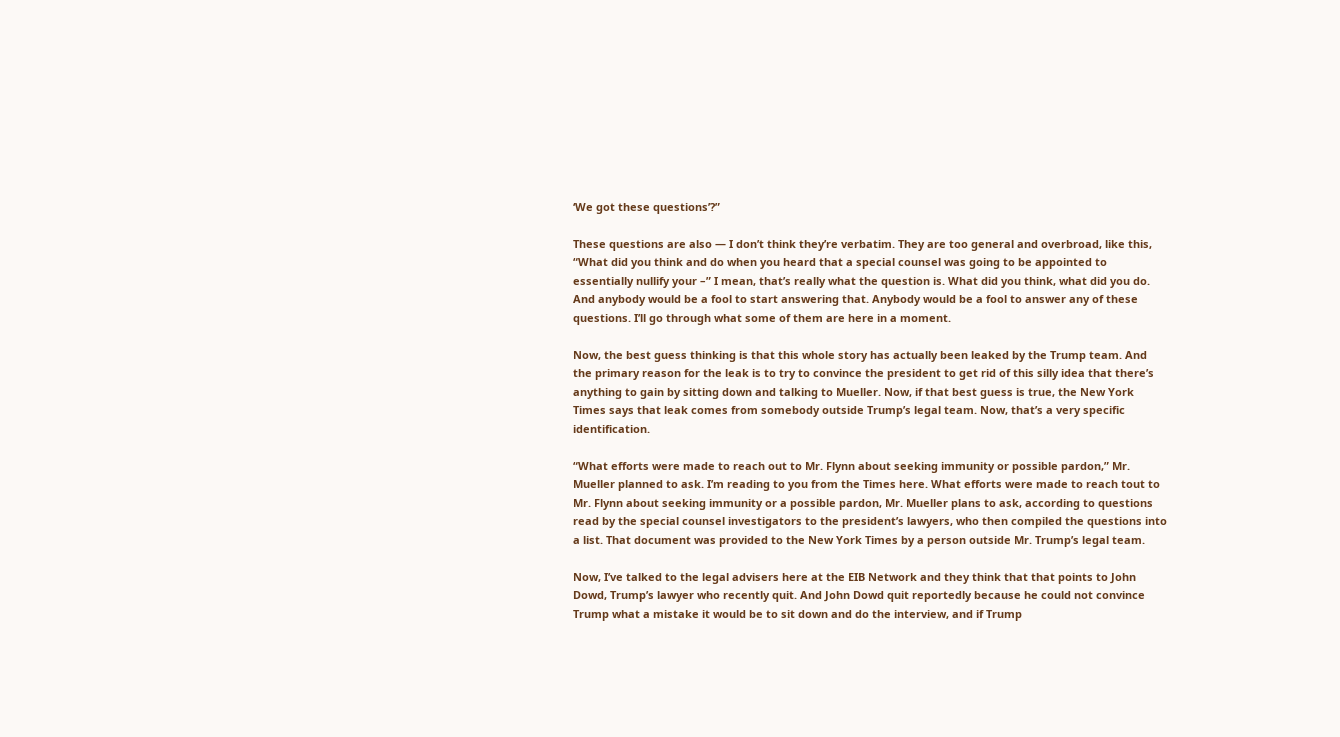‘We got these questions’?”

These questions are also — I don’t think they’re verbatim. They are too general and overbroad, like this, “What did you think and do when you heard that a special counsel was going to be appointed to essentially nullify your –” I mean, that’s really what the question is. What did you think, what did you do. And anybody would be a fool to start answering that. Anybody would be a fool to answer any of these questions. I’ll go through what some of them are here in a moment.

Now, the best guess thinking is that this whole story has actually been leaked by the Trump team. And the primary reason for the leak is to try to convince the president to get rid of this silly idea that there’s anything to gain by sitting down and talking to Mueller. Now, if that best guess is true, the New York Times says that leak comes from somebody outside Trump’s legal team. Now, that’s a very specific identification.

“What efforts were made to reach out to Mr. Flynn about seeking immunity or possible pardon,” Mr. Mueller planned to ask. I’m reading to you from the Times here. What efforts were made to reach tout to Mr. Flynn about seeking immunity or a possible pardon, Mr. Mueller plans to ask, according to questions read by the special counsel investigators to the president’s lawyers, who then compiled the questions into a list. That document was provided to the New York Times by a person outside Mr. Trump’s legal team.

Now, I’ve talked to the legal advisers here at the EIB Network and they think that that points to John Dowd, Trump’s lawyer who recently quit. And John Dowd quit reportedly because he could not convince Trump what a mistake it would be to sit down and do the interview, and if Trump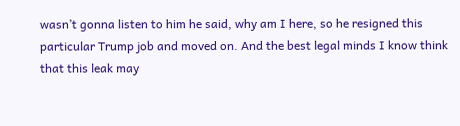wasn’t gonna listen to him he said, why am I here, so he resigned this particular Trump job and moved on. And the best legal minds I know think that this leak may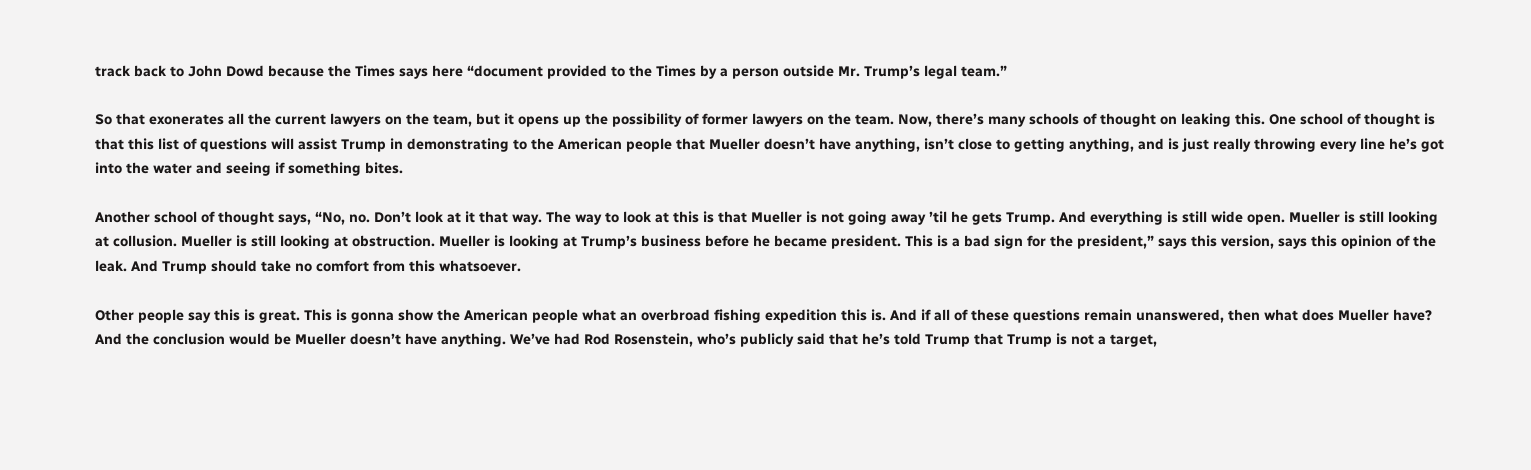track back to John Dowd because the Times says here “document provided to the Times by a person outside Mr. Trump’s legal team.”

So that exonerates all the current lawyers on the team, but it opens up the possibility of former lawyers on the team. Now, there’s many schools of thought on leaking this. One school of thought is that this list of questions will assist Trump in demonstrating to the American people that Mueller doesn’t have anything, isn’t close to getting anything, and is just really throwing every line he’s got into the water and seeing if something bites.

Another school of thought says, “No, no. Don’t look at it that way. The way to look at this is that Mueller is not going away ’til he gets Trump. And everything is still wide open. Mueller is still looking at collusion. Mueller is still looking at obstruction. Mueller is looking at Trump’s business before he became president. This is a bad sign for the president,” says this version, says this opinion of the leak. And Trump should take no comfort from this whatsoever.

Other people say this is great. This is gonna show the American people what an overbroad fishing expedition this is. And if all of these questions remain unanswered, then what does Mueller have? And the conclusion would be Mueller doesn’t have anything. We’ve had Rod Rosenstein, who’s publicly said that he’s told Trump that Trump is not a target,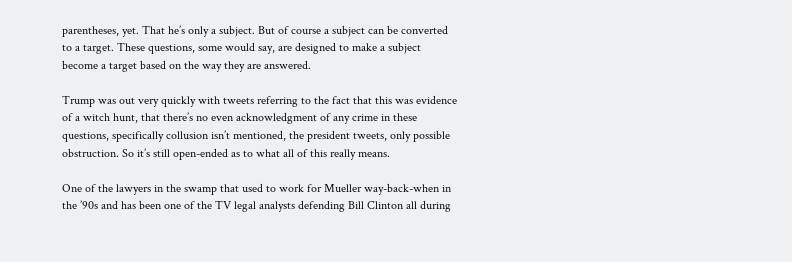parentheses, yet. That he’s only a subject. But of course a subject can be converted to a target. These questions, some would say, are designed to make a subject become a target based on the way they are answered.

Trump was out very quickly with tweets referring to the fact that this was evidence of a witch hunt, that there’s no even acknowledgment of any crime in these questions, specifically collusion isn’t mentioned, the president tweets, only possible obstruction. So it’s still open-ended as to what all of this really means.

One of the lawyers in the swamp that used to work for Mueller way-back-when in the ’90s and has been one of the TV legal analysts defending Bill Clinton all during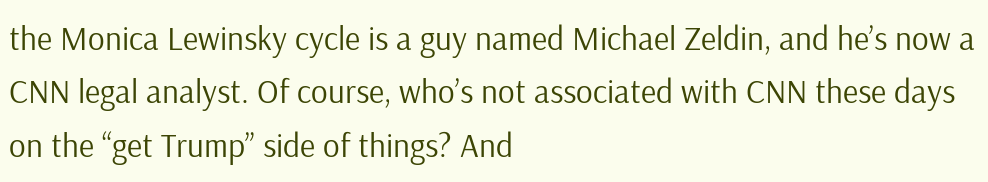the Monica Lewinsky cycle is a guy named Michael Zeldin, and he’s now a CNN legal analyst. Of course, who’s not associated with CNN these days on the “get Trump” side of things? And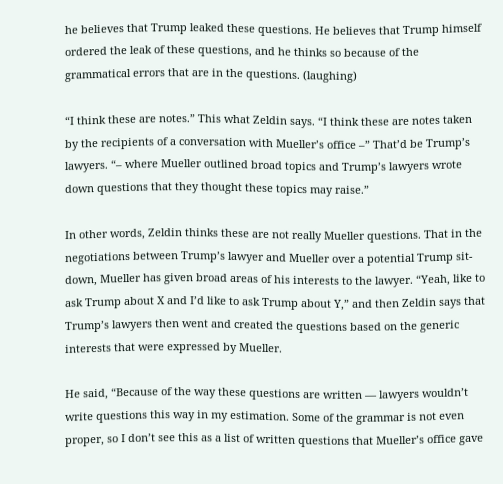he believes that Trump leaked these questions. He believes that Trump himself ordered the leak of these questions, and he thinks so because of the grammatical errors that are in the questions. (laughing)

“I think these are notes.” This what Zeldin says. “I think these are notes taken by the recipients of a conversation with Mueller’s office –” That’d be Trump’s lawyers. “– where Mueller outlined broad topics and Trump’s lawyers wrote down questions that they thought these topics may raise.”

In other words, Zeldin thinks these are not really Mueller questions. That in the negotiations between Trump’s lawyer and Mueller over a potential Trump sit-down, Mueller has given broad areas of his interests to the lawyer. “Yeah, like to ask Trump about X and I’d like to ask Trump about Y,” and then Zeldin says that Trump’s lawyers then went and created the questions based on the generic interests that were expressed by Mueller.

He said, “Because of the way these questions are written — lawyers wouldn’t write questions this way in my estimation. Some of the grammar is not even proper, so I don’t see this as a list of written questions that Mueller’s office gave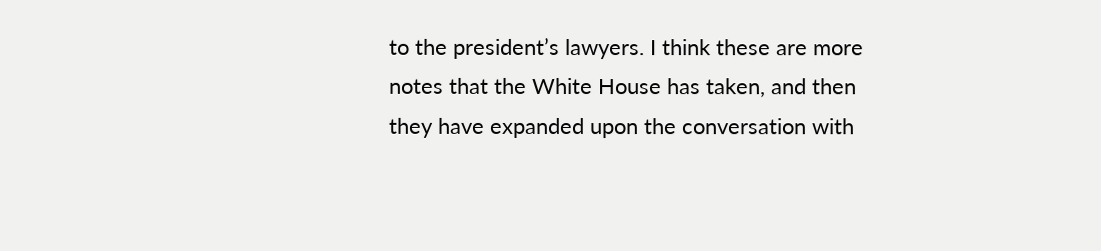to the president’s lawyers. I think these are more notes that the White House has taken, and then they have expanded upon the conversation with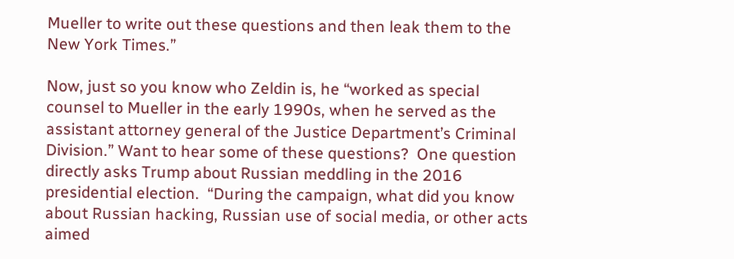Mueller to write out these questions and then leak them to the New York Times.”

Now, just so you know who Zeldin is, he “worked as special counsel to Mueller in the early 1990s, when he served as the assistant attorney general of the Justice Department’s Criminal Division.” Want to hear some of these questions?  One question directly asks Trump about Russian meddling in the 2016 presidential election.  “During the campaign, what did you know about Russian hacking, Russian use of social media, or other acts aimed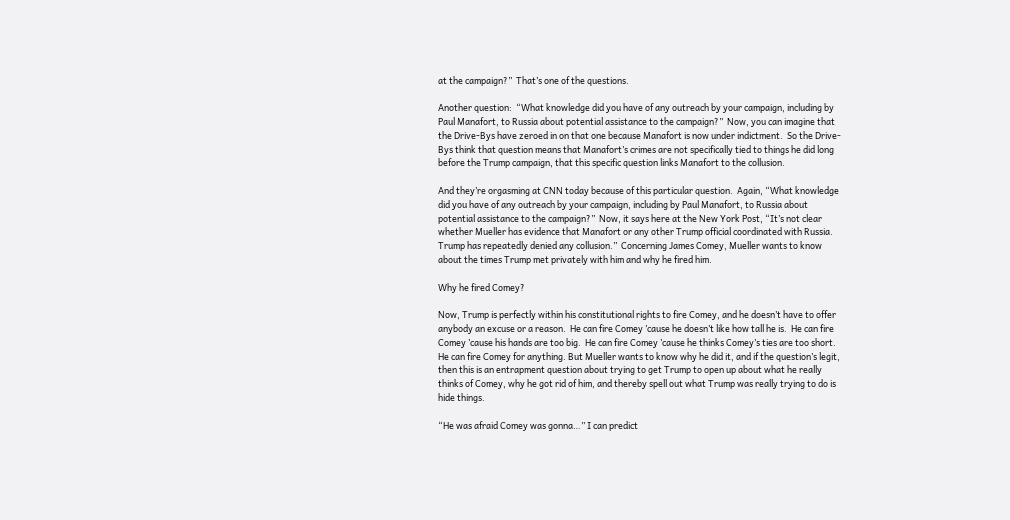at the campaign?”  That’s one of the questions.

Another question:  “What knowledge did you have of any outreach by your campaign, including by Paul Manafort, to Russia about potential assistance to the campaign?”  Now, you can imagine that the Drive-Bys have zeroed in on that one because Manafort is now under indictment.  So the Drive-Bys think that question means that Manafort’s crimes are not specifically tied to things he did long before the Trump campaign, that this specific question links Manafort to the collusion.

And they’re orgasming at CNN today because of this particular question.  Again, “What knowledge did you have of any outreach by your campaign, including by Paul Manafort, to Russia about potential assistance to the campaign?”  Now, it says here at the New York Post, “It’s not clear whether Mueller has evidence that Manafort or any other Trump official coordinated with Russia.  Trump has repeatedly denied any collusion.”  Concerning James Comey, Mueller wants to know about the times Trump met privately with him and why he fired him.

Why he fired Comey?

Now, Trump is perfectly within his constitutional rights to fire Comey, and he doesn’t have to offer anybody an excuse or a reason.  He can fire Comey ’cause he doesn’t like how tall he is.  He can fire Comey ’cause his hands are too big.  He can fire Comey ’cause he thinks Comey’s ties are too short.  He can fire Comey for anything. But Mueller wants to know why he did it, and if the question’s legit, then this is an entrapment question about trying to get Trump to open up about what he really thinks of Comey, why he got rid of him, and thereby spell out what Trump was really trying to do is hide things.

“He was afraid Comey was gonna…” I can predict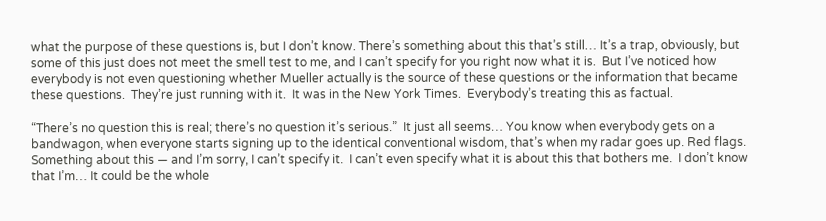what the purpose of these questions is, but I don’t know. There’s something about this that’s still… It’s a trap, obviously, but some of this just does not meet the smell test to me, and I can’t specify for you right now what it is.  But I’ve noticed how everybody is not even questioning whether Mueller actually is the source of these questions or the information that became these questions.  They’re just running with it.  It was in the New York Times.  Everybody’s treating this as factual.

“There’s no question this is real; there’s no question it’s serious.”  It just all seems… You know when everybody gets on a bandwagon, when everyone starts signing up to the identical conventional wisdom, that’s when my radar goes up. Red flags.  Something about this — and I’m sorry, I can’t specify it.  I can’t even specify what it is about this that bothers me.  I don’t know that I’m… It could be the whole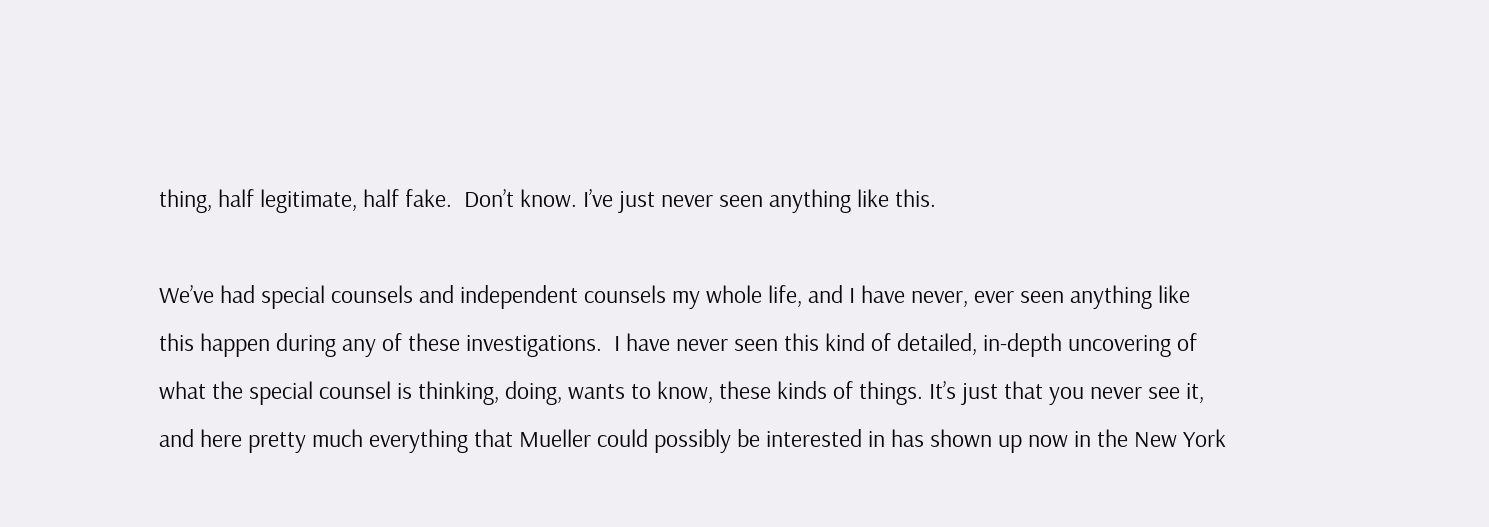thing, half legitimate, half fake.  Don’t know. I’ve just never seen anything like this.

We’ve had special counsels and independent counsels my whole life, and I have never, ever seen anything like this happen during any of these investigations.  I have never seen this kind of detailed, in-depth uncovering of what the special counsel is thinking, doing, wants to know, these kinds of things. It’s just that you never see it, and here pretty much everything that Mueller could possibly be interested in has shown up now in the New York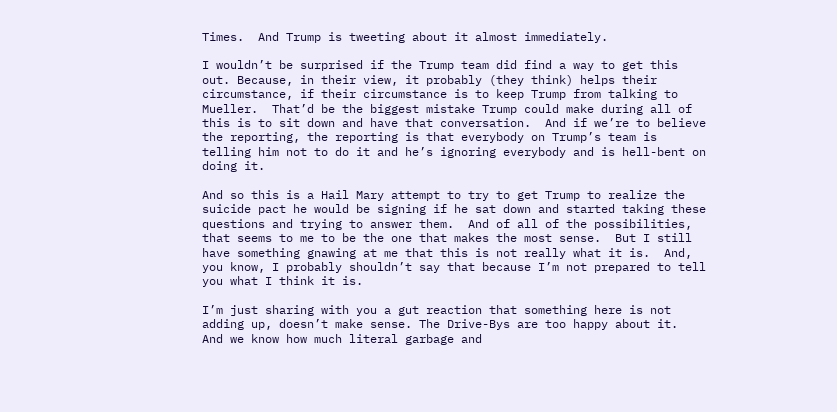Times.  And Trump is tweeting about it almost immediately.

I wouldn’t be surprised if the Trump team did find a way to get this out. Because, in their view, it probably (they think) helps their circumstance, if their circumstance is to keep Trump from talking to Mueller.  That’d be the biggest mistake Trump could make during all of this is to sit down and have that conversation.  And if we’re to believe the reporting, the reporting is that everybody on Trump’s team is telling him not to do it and he’s ignoring everybody and is hell-bent on doing it.

And so this is a Hail Mary attempt to try to get Trump to realize the suicide pact he would be signing if he sat down and started taking these questions and trying to answer them.  And of all of the possibilities, that seems to me to be the one that makes the most sense.  But I still have something gnawing at me that this is not really what it is.  And, you know, I probably shouldn’t say that because I’m not prepared to tell you what I think it is.

I’m just sharing with you a gut reaction that something here is not adding up, doesn’t make sense. The Drive-Bys are too happy about it.  And we know how much literal garbage and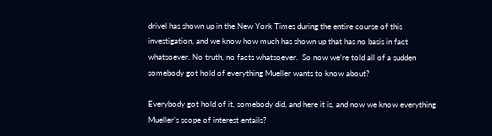drivel has shown up in the New York Times during the entire course of this investigation, and we know how much has shown up that has no basis in fact whatsoever. No truth, no facts whatsoever.  So now we’re told all of a sudden somebody got hold of everything Mueller wants to know about?

Everybody got hold of it, somebody did, and here it is, and now we know everything Mueller’s scope of interest entails?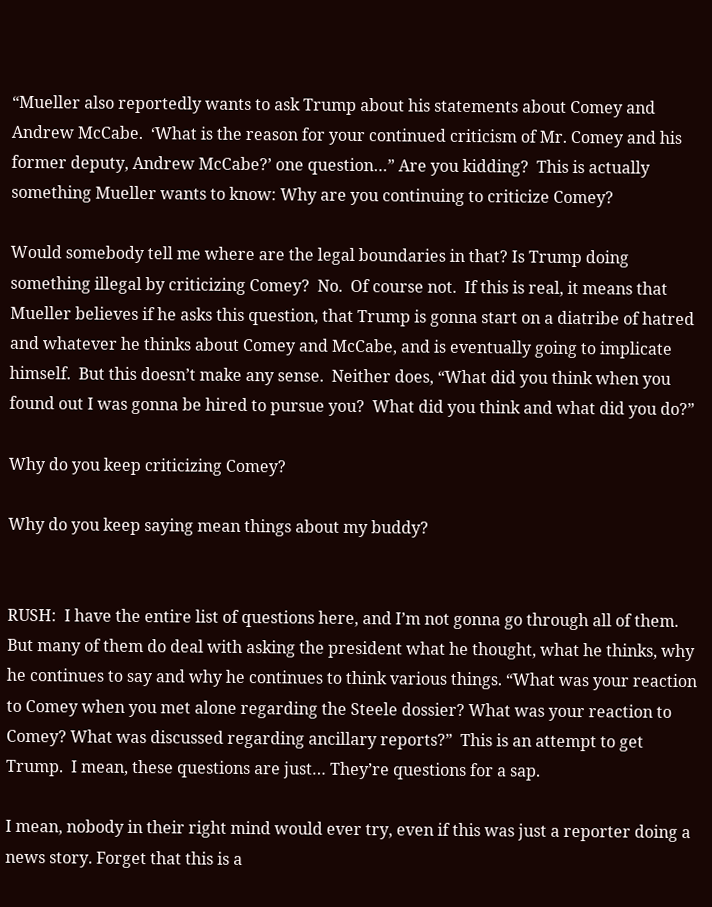“Mueller also reportedly wants to ask Trump about his statements about Comey and Andrew McCabe.  ‘What is the reason for your continued criticism of Mr. Comey and his former deputy, Andrew McCabe?’ one question…” Are you kidding?  This is actually something Mueller wants to know: Why are you continuing to criticize Comey?

Would somebody tell me where are the legal boundaries in that? Is Trump doing something illegal by criticizing Comey?  No.  Of course not.  If this is real, it means that Mueller believes if he asks this question, that Trump is gonna start on a diatribe of hatred and whatever he thinks about Comey and McCabe, and is eventually going to implicate himself.  But this doesn’t make any sense.  Neither does, “What did you think when you found out I was gonna be hired to pursue you?  What did you think and what did you do?”

Why do you keep criticizing Comey?

Why do you keep saying mean things about my buddy?


RUSH:  I have the entire list of questions here, and I’m not gonna go through all of them. But many of them do deal with asking the president what he thought, what he thinks, why he continues to say and why he continues to think various things. “What was your reaction to Comey when you met alone regarding the Steele dossier? What was your reaction to Comey? What was discussed regarding ancillary reports?”  This is an attempt to get Trump.  I mean, these questions are just… They’re questions for a sap.

I mean, nobody in their right mind would ever try, even if this was just a reporter doing a news story. Forget that this is a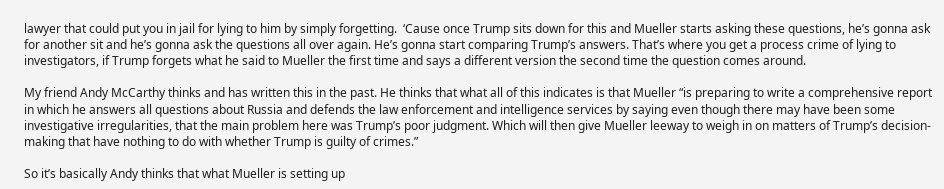lawyer that could put you in jail for lying to him by simply forgetting.  ‘Cause once Trump sits down for this and Mueller starts asking these questions, he’s gonna ask for another sit and he’s gonna ask the questions all over again. He’s gonna start comparing Trump’s answers. That’s where you get a process crime of lying to investigators, if Trump forgets what he said to Mueller the first time and says a different version the second time the question comes around.

My friend Andy McCarthy thinks and has written this in the past. He thinks that what all of this indicates is that Mueller “is preparing to write a comprehensive report in which he answers all questions about Russia and defends the law enforcement and intelligence services by saying even though there may have been some investigative irregularities, that the main problem here was Trump’s poor judgment. Which will then give Mueller leeway to weigh in on matters of Trump’s decision-making that have nothing to do with whether Trump is guilty of crimes.”

So it’s basically Andy thinks that what Mueller is setting up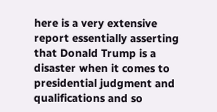here is a very extensive report essentially asserting that Donald Trump is a disaster when it comes to presidential judgment and qualifications and so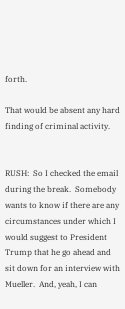forth.

That would be absent any hard finding of criminal activity.


RUSH:  So I checked the email during the break.  Somebody wants to know if there are any circumstances under which I would suggest to President Trump that he go ahead and sit down for an interview with Mueller.  And, yeah, I can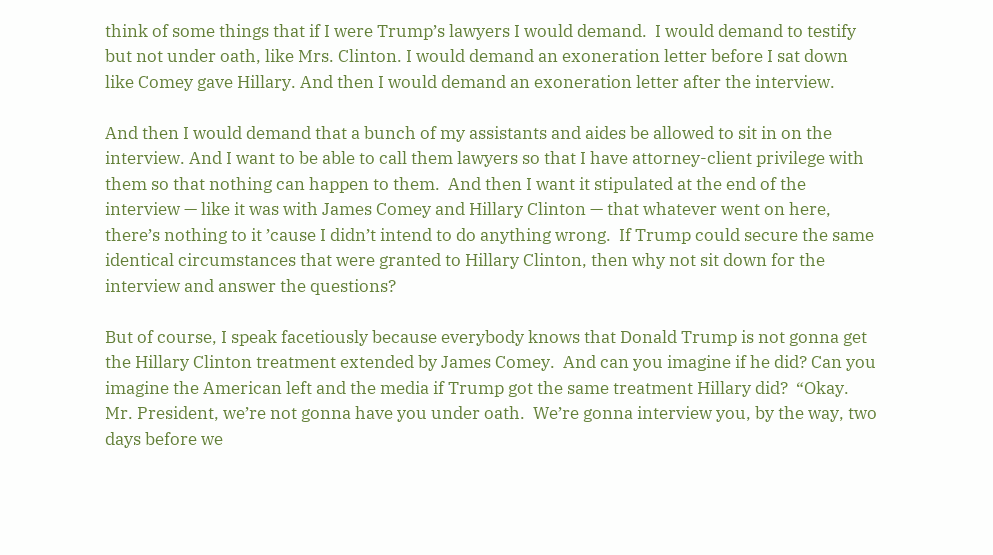think of some things that if I were Trump’s lawyers I would demand.  I would demand to testify but not under oath, like Mrs. Clinton. I would demand an exoneration letter before I sat down like Comey gave Hillary. And then I would demand an exoneration letter after the interview.

And then I would demand that a bunch of my assistants and aides be allowed to sit in on the interview. And I want to be able to call them lawyers so that I have attorney-client privilege with them so that nothing can happen to them.  And then I want it stipulated at the end of the interview — like it was with James Comey and Hillary Clinton — that whatever went on here, there’s nothing to it ’cause I didn’t intend to do anything wrong.  If Trump could secure the same identical circumstances that were granted to Hillary Clinton, then why not sit down for the interview and answer the questions?

But of course, I speak facetiously because everybody knows that Donald Trump is not gonna get the Hillary Clinton treatment extended by James Comey.  And can you imagine if he did? Can you imagine the American left and the media if Trump got the same treatment Hillary did?  “Okay.  Mr. President, we’re not gonna have you under oath.  We’re gonna interview you, by the way, two days before we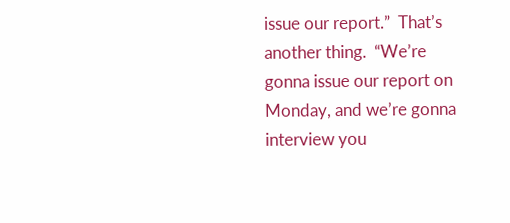issue our report.”  That’s another thing.  “We’re gonna issue our report on Monday, and we’re gonna interview you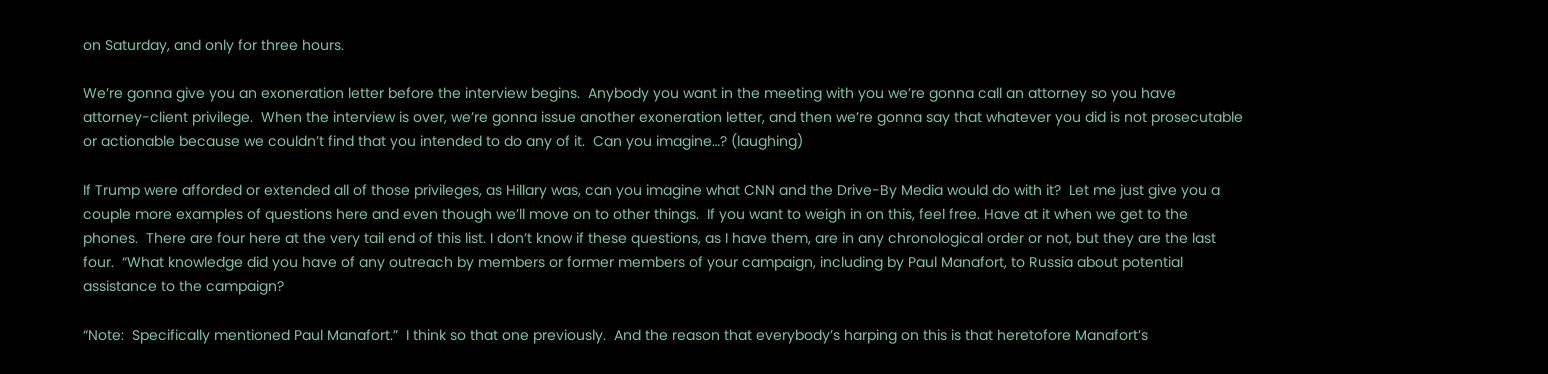on Saturday, and only for three hours.

We’re gonna give you an exoneration letter before the interview begins.  Anybody you want in the meeting with you we’re gonna call an attorney so you have attorney-client privilege.  When the interview is over, we’re gonna issue another exoneration letter, and then we’re gonna say that whatever you did is not prosecutable or actionable because we couldn’t find that you intended to do any of it.  Can you imagine…? (laughing)

If Trump were afforded or extended all of those privileges, as Hillary was, can you imagine what CNN and the Drive-By Media would do with it?  Let me just give you a couple more examples of questions here and even though we’ll move on to other things.  If you want to weigh in on this, feel free. Have at it when we get to the phones.  There are four here at the very tail end of this list. I don’t know if these questions, as I have them, are in any chronological order or not, but they are the last four.  “What knowledge did you have of any outreach by members or former members of your campaign, including by Paul Manafort, to Russia about potential assistance to the campaign?

“Note:  Specifically mentioned Paul Manafort.”  I think so that one previously.  And the reason that everybody’s harping on this is that heretofore Manafort’s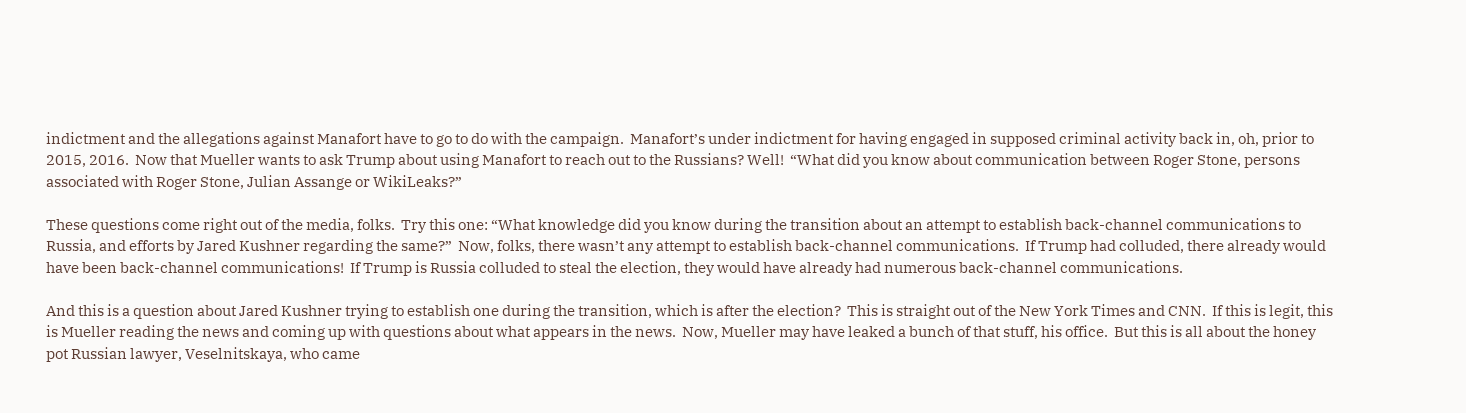indictment and the allegations against Manafort have to go to do with the campaign.  Manafort’s under indictment for having engaged in supposed criminal activity back in, oh, prior to 2015, 2016.  Now that Mueller wants to ask Trump about using Manafort to reach out to the Russians? Well!  “What did you know about communication between Roger Stone, persons associated with Roger Stone, Julian Assange or WikiLeaks?”

These questions come right out of the media, folks.  Try this one: “What knowledge did you know during the transition about an attempt to establish back-channel communications to Russia, and efforts by Jared Kushner regarding the same?”  Now, folks, there wasn’t any attempt to establish back-channel communications.  If Trump had colluded, there already would have been back-channel communications!  If Trump is Russia colluded to steal the election, they would have already had numerous back-channel communications.

And this is a question about Jared Kushner trying to establish one during the transition, which is after the election?  This is straight out of the New York Times and CNN.  If this is legit, this is Mueller reading the news and coming up with questions about what appears in the news.  Now, Mueller may have leaked a bunch of that stuff, his office.  But this is all about the honey pot Russian lawyer, Veselnitskaya, who came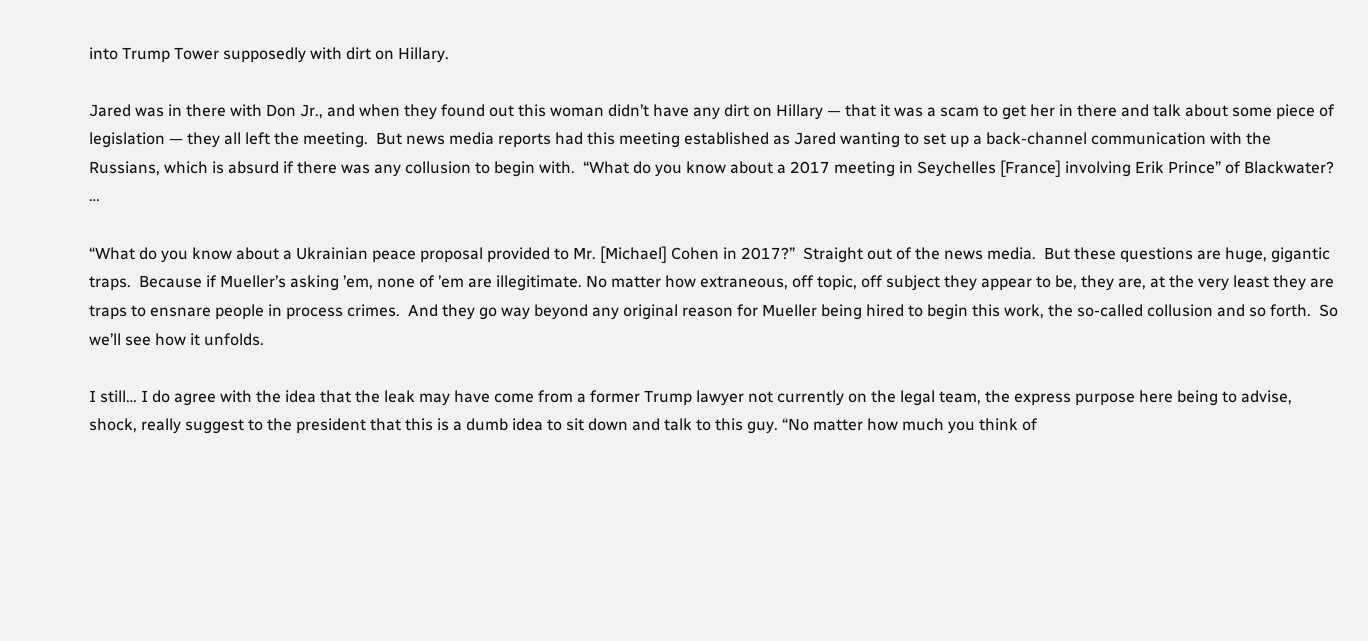into Trump Tower supposedly with dirt on Hillary.

Jared was in there with Don Jr., and when they found out this woman didn’t have any dirt on Hillary — that it was a scam to get her in there and talk about some piece of legislation — they all left the meeting.  But news media reports had this meeting established as Jared wanting to set up a back-channel communication with the Russians, which is absurd if there was any collusion to begin with.  “What do you know about a 2017 meeting in Seychelles [France] involving Erik Prince” of Blackwater? …

“What do you know about a Ukrainian peace proposal provided to Mr. [Michael] Cohen in 2017?”  Straight out of the news media.  But these questions are huge, gigantic traps.  Because if Mueller’s asking ’em, none of ’em are illegitimate. No matter how extraneous, off topic, off subject they appear to be, they are, at the very least they are traps to ensnare people in process crimes.  And they go way beyond any original reason for Mueller being hired to begin this work, the so-called collusion and so forth.  So we’ll see how it unfolds.

I still… I do agree with the idea that the leak may have come from a former Trump lawyer not currently on the legal team, the express purpose here being to advise, shock, really suggest to the president that this is a dumb idea to sit down and talk to this guy. “No matter how much you think of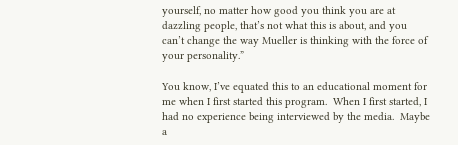yourself, no matter how good you think you are at dazzling people, that’s not what this is about, and you can’t change the way Mueller is thinking with the force of your personality.”

You know, I’ve equated this to an educational moment for me when I first started this program.  When I first started, I had no experience being interviewed by the media.  Maybe a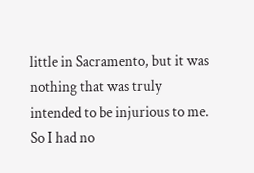little in Sacramento, but it was nothing that was truly intended to be injurious to me.  So I had no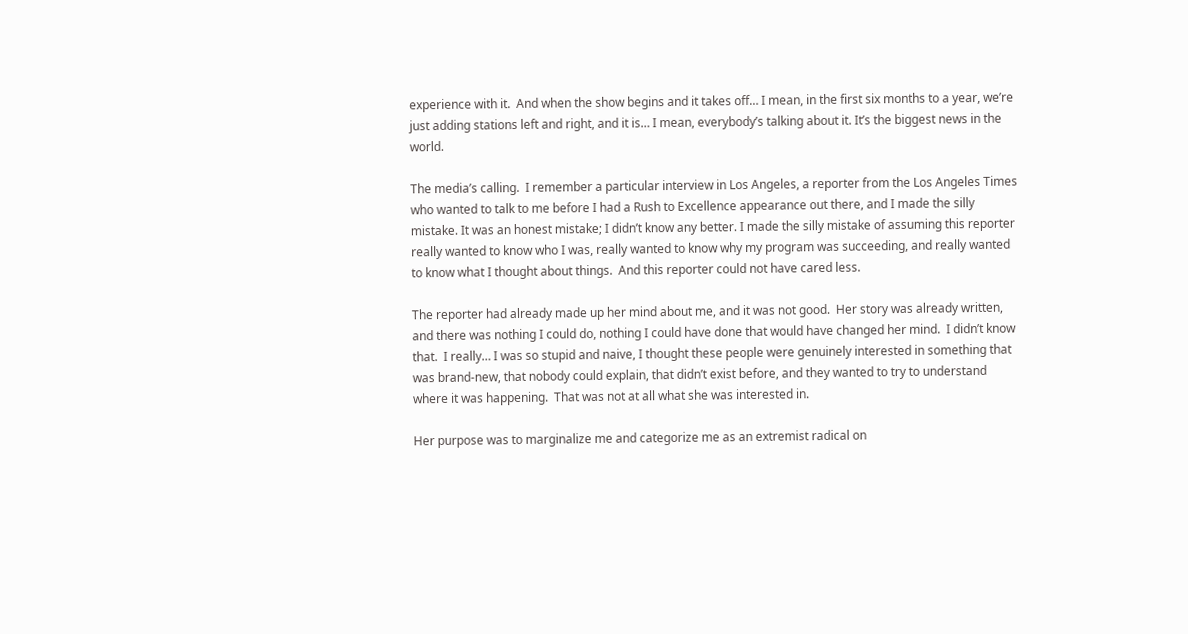experience with it.  And when the show begins and it takes off… I mean, in the first six months to a year, we’re just adding stations left and right, and it is… I mean, everybody’s talking about it. It’s the biggest news in the world.

The media’s calling.  I remember a particular interview in Los Angeles, a reporter from the Los Angeles Times who wanted to talk to me before I had a Rush to Excellence appearance out there, and I made the silly mistake. It was an honest mistake; I didn’t know any better. I made the silly mistake of assuming this reporter really wanted to know who I was, really wanted to know why my program was succeeding, and really wanted to know what I thought about things.  And this reporter could not have cared less.

The reporter had already made up her mind about me, and it was not good.  Her story was already written, and there was nothing I could do, nothing I could have done that would have changed her mind.  I didn’t know that.  I really… I was so stupid and naive, I thought these people were genuinely interested in something that was brand-new, that nobody could explain, that didn’t exist before, and they wanted to try to understand where it was happening.  That was not at all what she was interested in.

Her purpose was to marginalize me and categorize me as an extremist radical on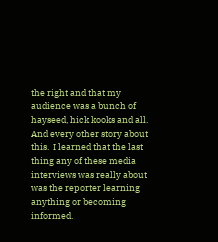the right and that my audience was a bunch of hayseed, hick kooks and all.  And every other story about this.  I learned that the last thing any of these media interviews was really about was the reporter learning anything or becoming informed.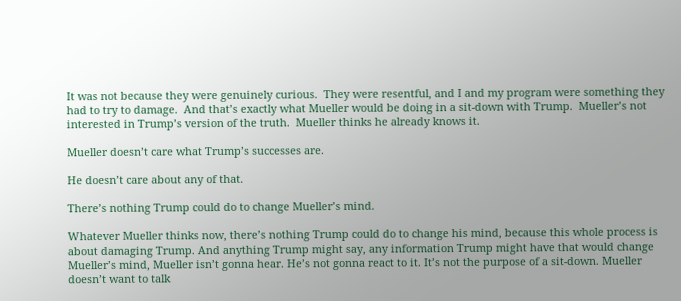It was not because they were genuinely curious.  They were resentful, and I and my program were something they had to try to damage.  And that’s exactly what Mueller would be doing in a sit-down with Trump.  Mueller’s not interested in Trump’s version of the truth.  Mueller thinks he already knows it.

Mueller doesn’t care what Trump’s successes are.

He doesn’t care about any of that.

There’s nothing Trump could do to change Mueller’s mind.

Whatever Mueller thinks now, there’s nothing Trump could do to change his mind, because this whole process is about damaging Trump. And anything Trump might say, any information Trump might have that would change Mueller’s mind, Mueller isn’t gonna hear. He’s not gonna react to it. It’s not the purpose of a sit-down. Mueller doesn’t want to talk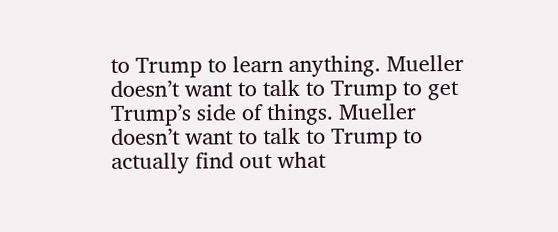to Trump to learn anything. Mueller doesn’t want to talk to Trump to get Trump’s side of things. Mueller doesn’t want to talk to Trump to actually find out what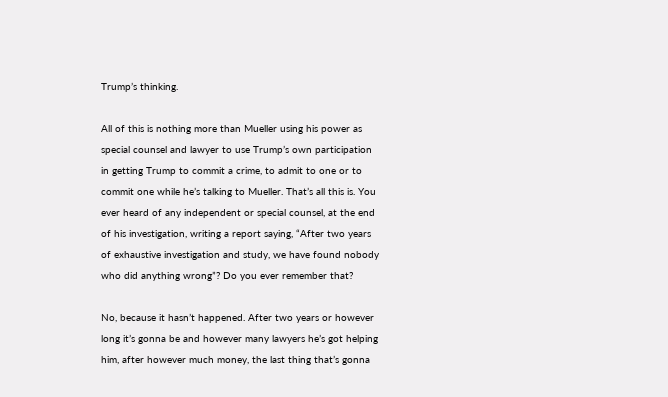Trump’s thinking.

All of this is nothing more than Mueller using his power as special counsel and lawyer to use Trump’s own participation in getting Trump to commit a crime, to admit to one or to commit one while he’s talking to Mueller. That’s all this is. You ever heard of any independent or special counsel, at the end of his investigation, writing a report saying, “After two years of exhaustive investigation and study, we have found nobody who did anything wrong”? Do you ever remember that?

No, because it hasn’t happened. After two years or however long it’s gonna be and however many lawyers he’s got helping him, after however much money, the last thing that’s gonna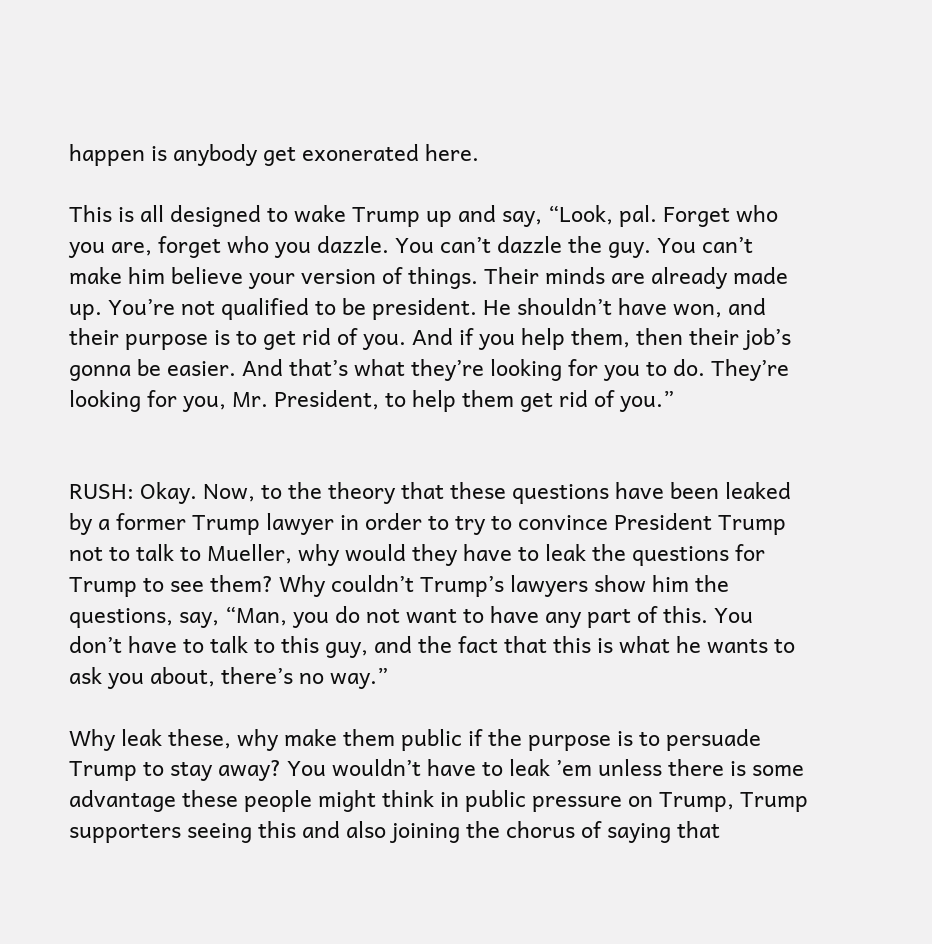happen is anybody get exonerated here.

This is all designed to wake Trump up and say, “Look, pal. Forget who you are, forget who you dazzle. You can’t dazzle the guy. You can’t make him believe your version of things. Their minds are already made up. You’re not qualified to be president. He shouldn’t have won, and their purpose is to get rid of you. And if you help them, then their job’s gonna be easier. And that’s what they’re looking for you to do. They’re looking for you, Mr. President, to help them get rid of you.”


RUSH: Okay. Now, to the theory that these questions have been leaked by a former Trump lawyer in order to try to convince President Trump not to talk to Mueller, why would they have to leak the questions for Trump to see them? Why couldn’t Trump’s lawyers show him the questions, say, “Man, you do not want to have any part of this. You don’t have to talk to this guy, and the fact that this is what he wants to ask you about, there’s no way.”

Why leak these, why make them public if the purpose is to persuade Trump to stay away? You wouldn’t have to leak ’em unless there is some advantage these people might think in public pressure on Trump, Trump supporters seeing this and also joining the chorus of saying that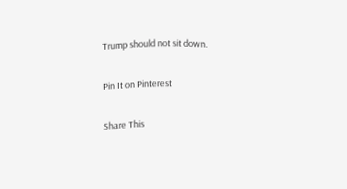Trump should not sit down.

Pin It on Pinterest

Share This